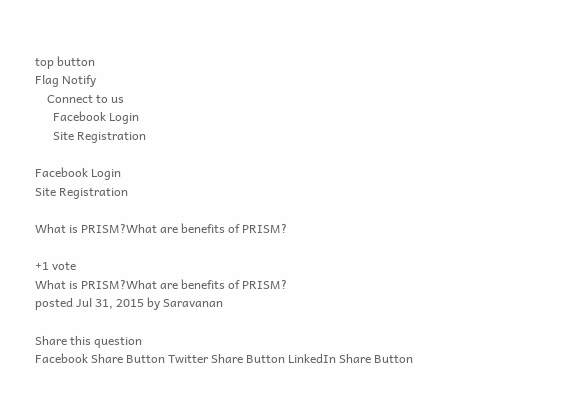top button
Flag Notify
    Connect to us
      Facebook Login
      Site Registration

Facebook Login
Site Registration

What is PRISM?What are benefits of PRISM?

+1 vote
What is PRISM?What are benefits of PRISM?
posted Jul 31, 2015 by Saravanan

Share this question
Facebook Share Button Twitter Share Button LinkedIn Share Button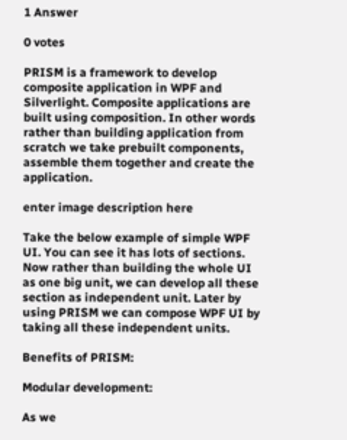1 Answer

0 votes

PRISM is a framework to develop composite application in WPF and Silverlight. Composite applications are built using composition. In other words rather than building application from scratch we take prebuilt components, assemble them together and create the application.

enter image description here

Take the below example of simple WPF UI. You can see it has lots of sections. Now rather than building the whole UI as one big unit, we can develop all these section as independent unit. Later by using PRISM we can compose WPF UI by taking all these independent units.

Benefits of PRISM:

Modular development:

As we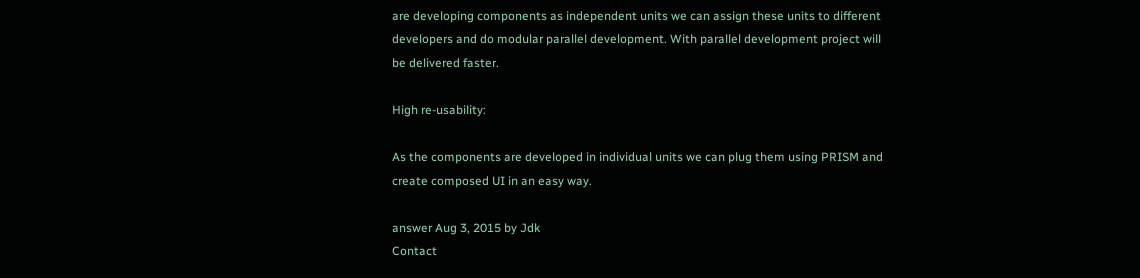are developing components as independent units we can assign these units to different developers and do modular parallel development. With parallel development project will be delivered faster.

High re-usability:

As the components are developed in individual units we can plug them using PRISM and create composed UI in an easy way.

answer Aug 3, 2015 by Jdk
Contact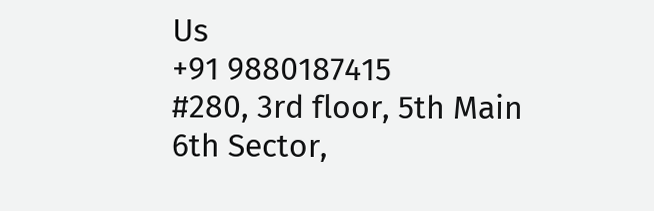Us
+91 9880187415
#280, 3rd floor, 5th Main
6th Sector,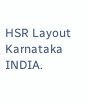HSR Layout
Karnataka INDIA.